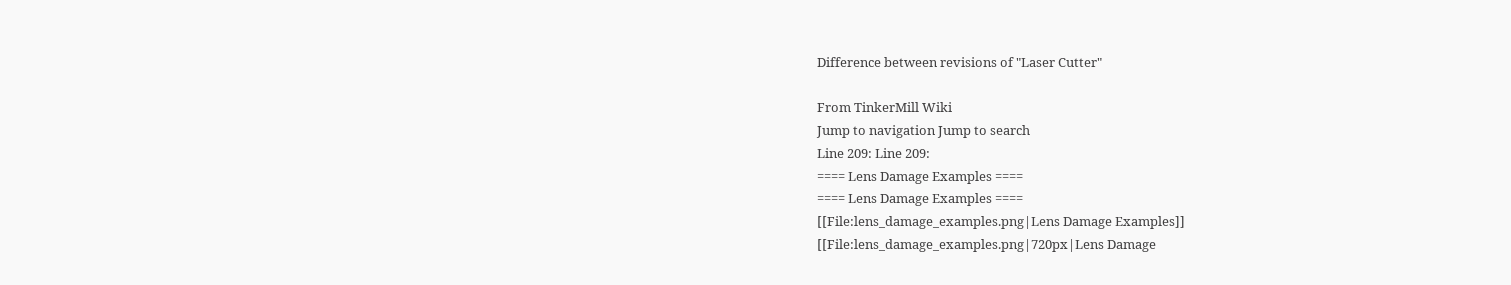Difference between revisions of "Laser Cutter"

From TinkerMill Wiki
Jump to navigation Jump to search
Line 209: Line 209:
==== Lens Damage Examples ====
==== Lens Damage Examples ====
[[File:lens_damage_examples.png|Lens Damage Examples]]
[[File:lens_damage_examples.png|720px|Lens Damage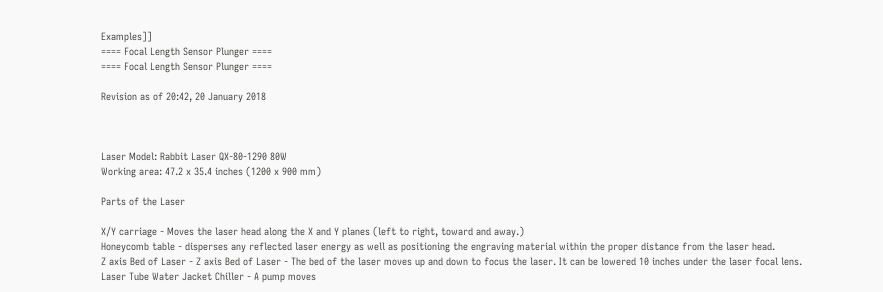Examples]]
==== Focal Length Sensor Plunger ====
==== Focal Length Sensor Plunger ====

Revision as of 20:42, 20 January 2018



Laser Model: Rabbit Laser QX-80-1290 80W
Working area: 47.2 x 35.4 inches (1200 x 900 mm)

Parts of the Laser

X/Y carriage - Moves the laser head along the X and Y planes (left to right, toward and away.)
Honeycomb table - disperses any reflected laser energy as well as positioning the engraving material within the proper distance from the laser head.
Z axis Bed of Laser - Z axis Bed of Laser - The bed of the laser moves up and down to focus the laser. It can be lowered 10 inches under the laser focal lens.
Laser Tube Water Jacket Chiller - A pump moves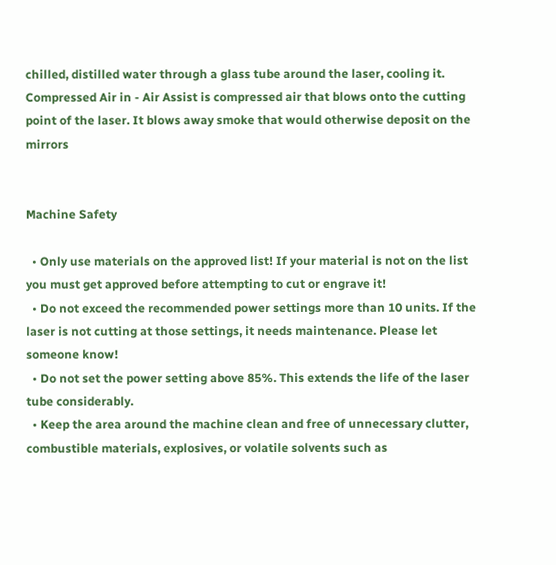chilled, distilled water through a glass tube around the laser, cooling it.
Compressed Air in - Air Assist is compressed air that blows onto the cutting point of the laser. It blows away smoke that would otherwise deposit on the mirrors


Machine Safety

  • Only use materials on the approved list! If your material is not on the list you must get approved before attempting to cut or engrave it!
  • Do not exceed the recommended power settings more than 10 units. If the laser is not cutting at those settings, it needs maintenance. Please let someone know!
  • Do not set the power setting above 85%. This extends the life of the laser tube considerably.
  • Keep the area around the machine clean and free of unnecessary clutter, combustible materials, explosives, or volatile solvents such as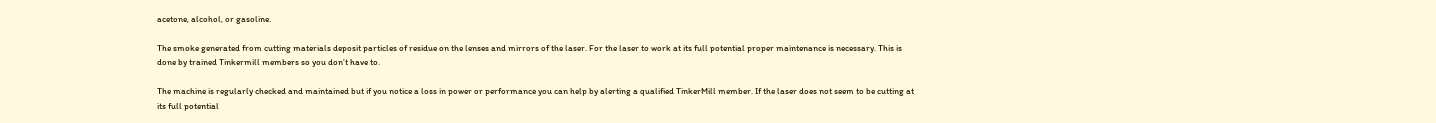acetone, alcohol, or gasoline.

The smoke generated from cutting materials deposit particles of residue on the lenses and mirrors of the laser. For the laser to work at its full potential proper maintenance is necessary. This is done by trained Tinkermill members so you don’t have to.

The machine is regularly checked and maintained but if you notice a loss in power or performance you can help by alerting a qualified TinkerMill member. If the laser does not seem to be cutting at its full potential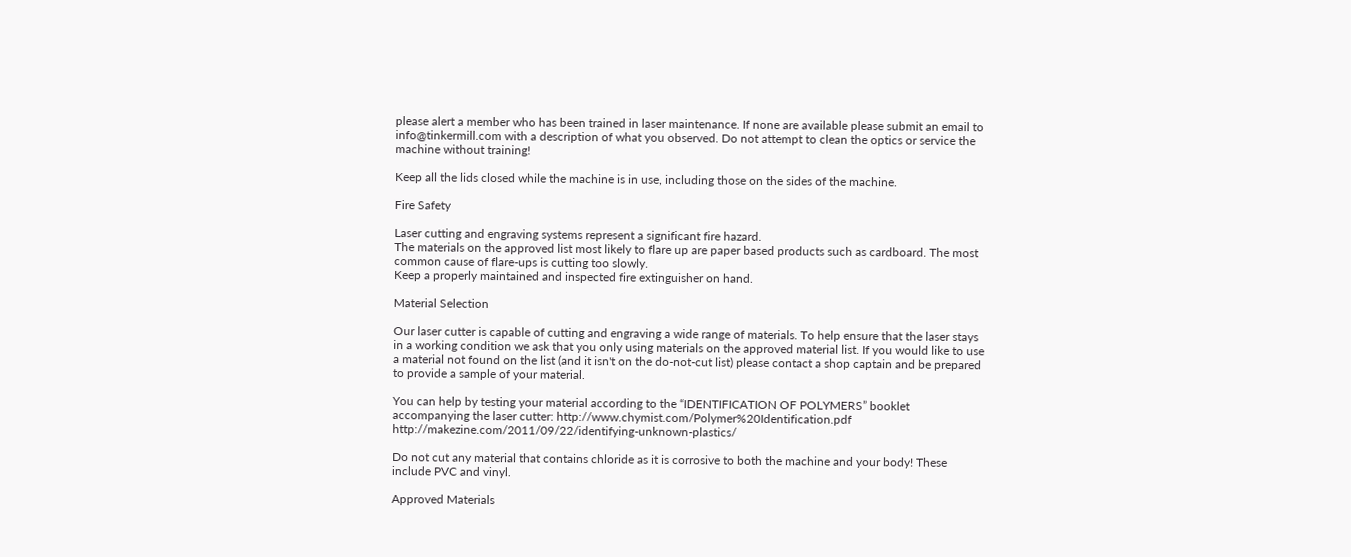please alert a member who has been trained in laser maintenance. If none are available please submit an email to info@tinkermill.com with a description of what you observed. Do not attempt to clean the optics or service the machine without training!

Keep all the lids closed while the machine is in use, including those on the sides of the machine.

Fire Safety

Laser cutting and engraving systems represent a significant fire hazard.
The materials on the approved list most likely to flare up are paper based products such as cardboard. The most common cause of flare-ups is cutting too slowly.
Keep a properly maintained and inspected fire extinguisher on hand.

Material Selection

Our laser cutter is capable of cutting and engraving a wide range of materials. To help ensure that the laser stays in a working condition we ask that you only using materials on the approved material list. If you would like to use a material not found on the list (and it isn't on the do-not-cut list) please contact a shop captain and be prepared to provide a sample of your material.

You can help by testing your material according to the “IDENTIFICATION OF POLYMERS” booklet accompanying the laser cutter: http://www.chymist.com/Polymer%20Identification.pdf http://makezine.com/2011/09/22/identifying-unknown-plastics/

Do not cut any material that contains chloride as it is corrosive to both the machine and your body! These include PVC and vinyl.

Approved Materials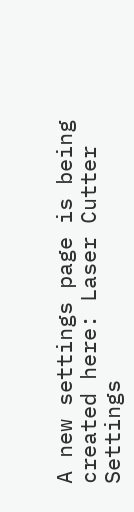A new settings page is being created here: Laser Cutter Settings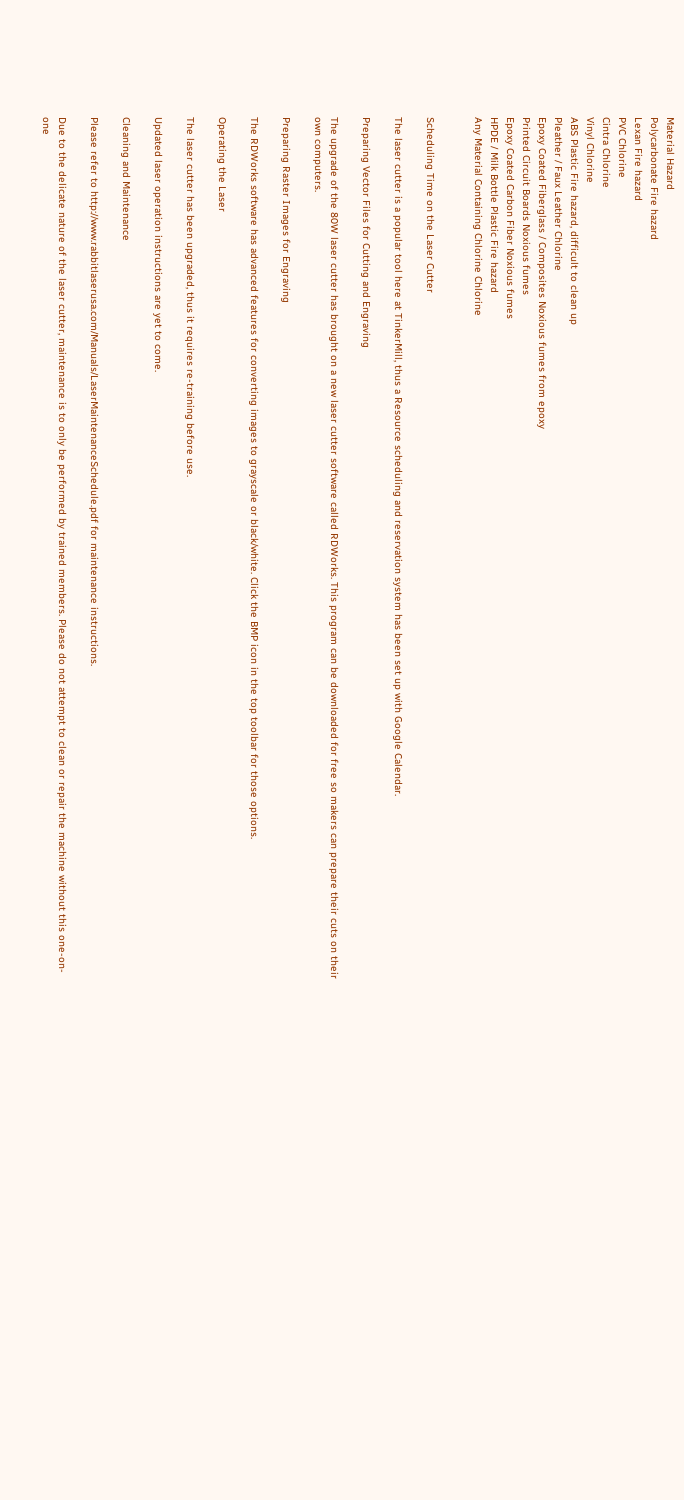Material Hazard
Polycarbonate Fire hazard
Lexan Fire hazard
PVC Chlorine
Cintra Chlorine
Vinyl Chlorine
ABS Plastic Fire hazard, difficult to clean up
Pleather / Faux Leather Chlorine
Epoxy Coated Fiberglass / Composites Noxious fumes from epoxy
Printed Circuit Boards Noxious fumes
Epoxy Coated Carbon Fiber Noxious fumes
HPDE / Milk Bottle Plastic Fire hazard
Any Material Containing Chlorine Chlorine


Scheduling Time on the Laser Cutter

The laser cutter is a popular tool here at TinkerMill, thus a Resource scheduling and reservation system has been set up with Google Calendar.

Preparing Vector Files for Cutting and Engraving

The upgrade of the 80W laser cutter has brought on a new laser cutter software called RDWorks. This program can be downloaded for free so makers can prepare their cuts on their own computers.

Preparing Raster Images for Engraving

The RDWorks software has advanced features for converting images to grayscale or black/white. Click the BMP icon in the top toolbar for those options.

Operating the Laser

The laser cutter has been upgraded, thus it requires re-training before use.

Updated laser operation instructions are yet to come.

Cleaning and Maintenance

Please refer to http://www.rabbitlaserusa.com/Manuals/LaserMaintenanceSchedule.pdf for maintenance instructions.

Due to the delicate nature of the laser cutter, maintenance is to only be performed by trained members. Please do not attempt to clean or repair the machine without this one-on-one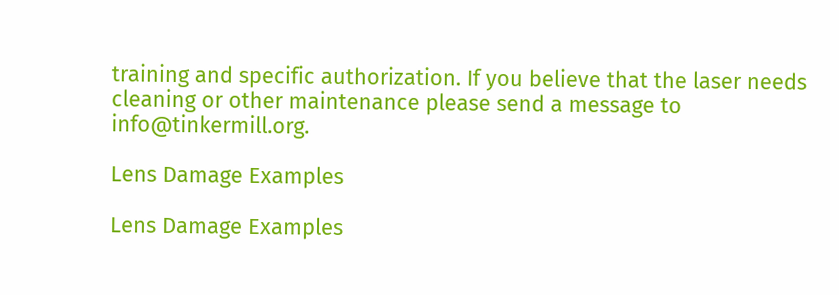training and specific authorization. If you believe that the laser needs cleaning or other maintenance please send a message to info@tinkermill.org.

Lens Damage Examples

Lens Damage Examples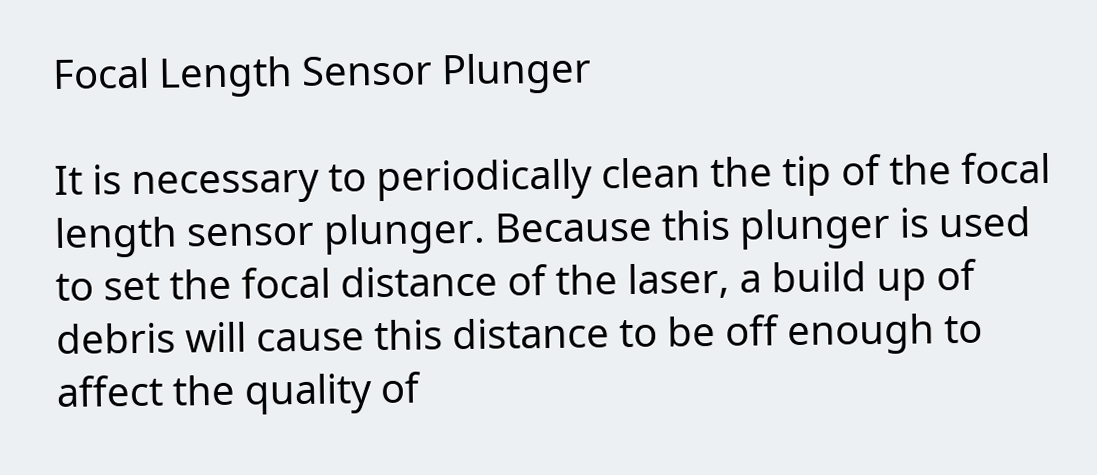Focal Length Sensor Plunger

It is necessary to periodically clean the tip of the focal length sensor plunger. Because this plunger is used to set the focal distance of the laser, a build up of debris will cause this distance to be off enough to affect the quality of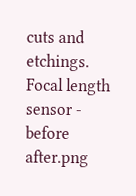cuts and etchings. Focal length sensor - before after.png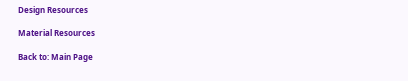Design Resources

Material Resources

Back to: Main Page